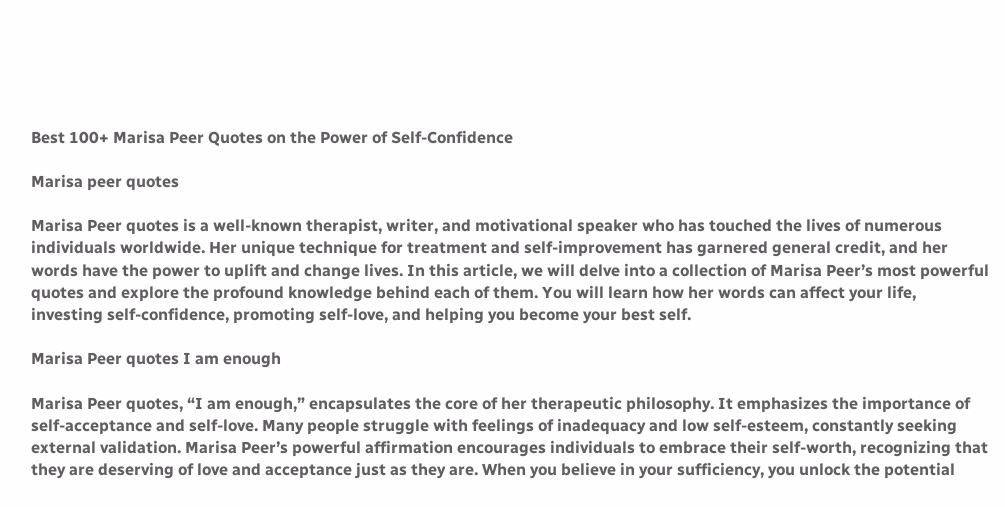Best 100+ Marisa Peer Quotes on the Power of Self-Confidence

Marisa peer quotes

Marisa Peer quotes is a well-known therapist, writer, and motivational speaker who has touched the lives of numerous individuals worldwide. Her unique technique for treatment and self-improvement has garnered general credit, and her words have the power to uplift and change lives. In this article, we will delve into a collection of Marisa Peer’s most powerful quotes and explore the profound knowledge behind each of them. You will learn how her words can affect your life, investing self-confidence, promoting self-love, and helping you become your best self.

Marisa Peer quotes I am enough

Marisa Peer quotes, “I am enough,” encapsulates the core of her therapeutic philosophy. It emphasizes the importance of self-acceptance and self-love. Many people struggle with feelings of inadequacy and low self-esteem, constantly seeking external validation. Marisa Peer’s powerful affirmation encourages individuals to embrace their self-worth, recognizing that they are deserving of love and acceptance just as they are. When you believe in your sufficiency, you unlock the potential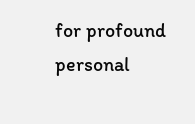for profound personal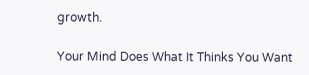growth.

Your Mind Does What It Thinks You Want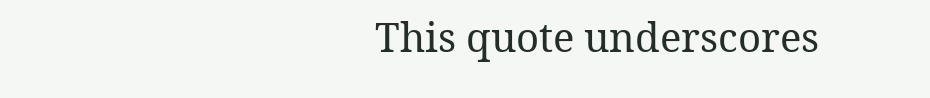This quote underscores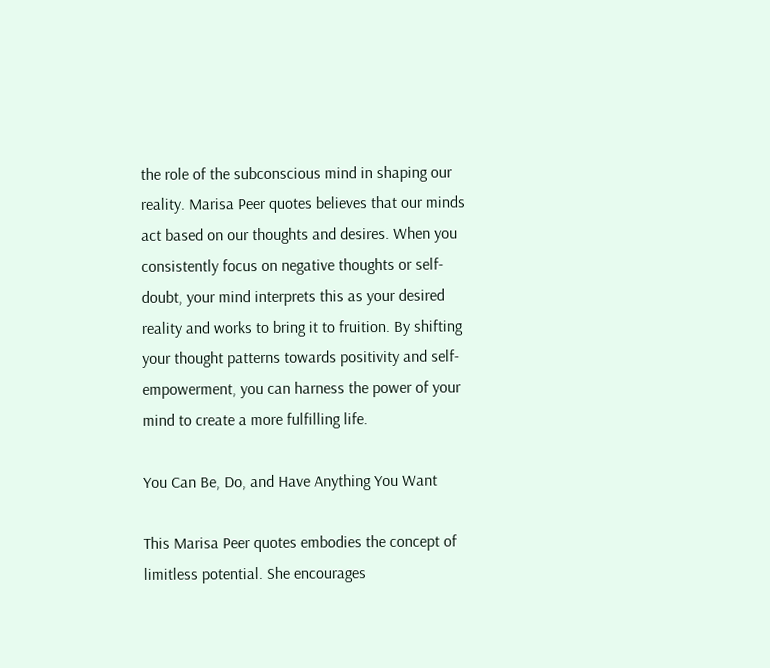the role of the subconscious mind in shaping our reality. Marisa Peer quotes believes that our minds act based on our thoughts and desires. When you consistently focus on negative thoughts or self-doubt, your mind interprets this as your desired reality and works to bring it to fruition. By shifting your thought patterns towards positivity and self-empowerment, you can harness the power of your mind to create a more fulfilling life.

You Can Be, Do, and Have Anything You Want

This Marisa Peer quotes embodies the concept of limitless potential. She encourages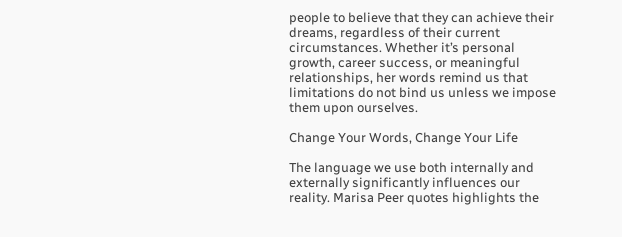people to believe that they can achieve their dreams, regardless of their current circumstances. Whether it’s personal growth, career success, or meaningful relationships, her words remind us that limitations do not bind us unless we impose them upon ourselves.

Change Your Words, Change Your Life

The language we use both internally and externally significantly influences our reality. Marisa Peer quotes highlights the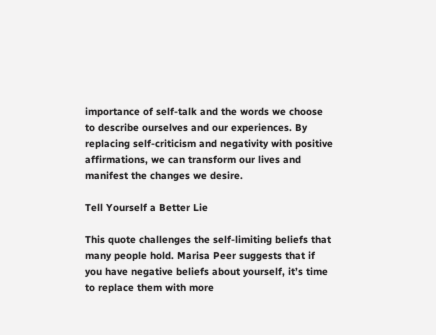importance of self-talk and the words we choose to describe ourselves and our experiences. By replacing self-criticism and negativity with positive affirmations, we can transform our lives and manifest the changes we desire.

Tell Yourself a Better Lie

This quote challenges the self-limiting beliefs that many people hold. Marisa Peer suggests that if you have negative beliefs about yourself, it’s time to replace them with more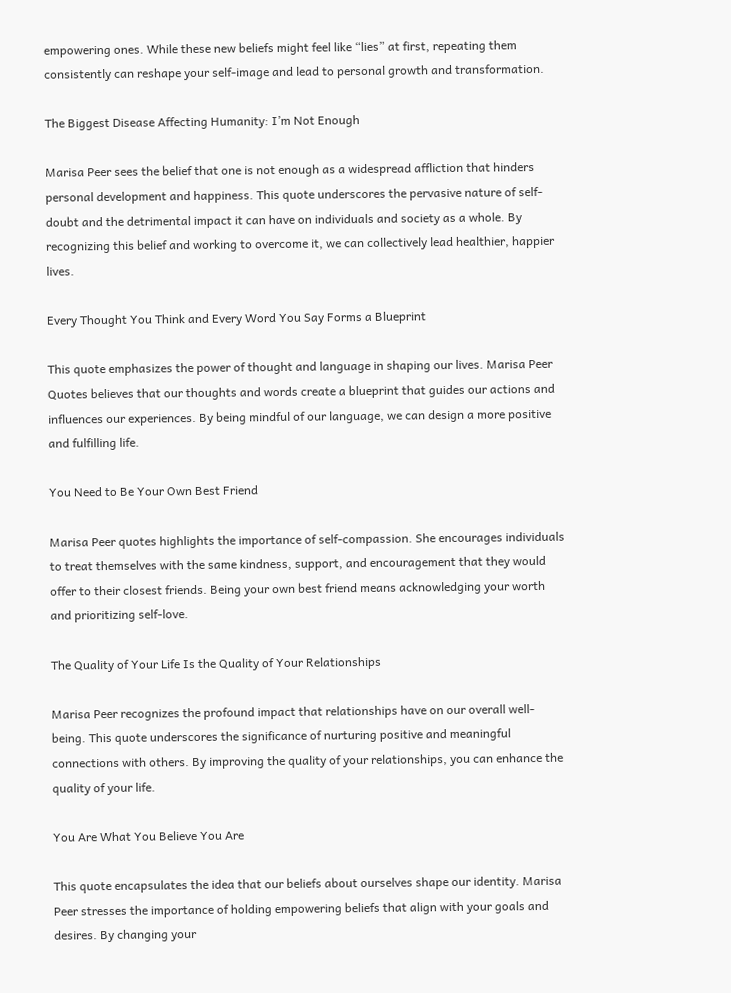empowering ones. While these new beliefs might feel like “lies” at first, repeating them consistently can reshape your self-image and lead to personal growth and transformation.

The Biggest Disease Affecting Humanity: I’m Not Enough

Marisa Peer sees the belief that one is not enough as a widespread affliction that hinders personal development and happiness. This quote underscores the pervasive nature of self-doubt and the detrimental impact it can have on individuals and society as a whole. By recognizing this belief and working to overcome it, we can collectively lead healthier, happier lives.

Every Thought You Think and Every Word You Say Forms a Blueprint

This quote emphasizes the power of thought and language in shaping our lives. Marisa Peer Quotes believes that our thoughts and words create a blueprint that guides our actions and influences our experiences. By being mindful of our language, we can design a more positive and fulfilling life.

You Need to Be Your Own Best Friend

Marisa Peer quotes highlights the importance of self-compassion. She encourages individuals to treat themselves with the same kindness, support, and encouragement that they would offer to their closest friends. Being your own best friend means acknowledging your worth and prioritizing self-love.

The Quality of Your Life Is the Quality of Your Relationships

Marisa Peer recognizes the profound impact that relationships have on our overall well-being. This quote underscores the significance of nurturing positive and meaningful connections with others. By improving the quality of your relationships, you can enhance the quality of your life.

You Are What You Believe You Are

This quote encapsulates the idea that our beliefs about ourselves shape our identity. Marisa Peer stresses the importance of holding empowering beliefs that align with your goals and desires. By changing your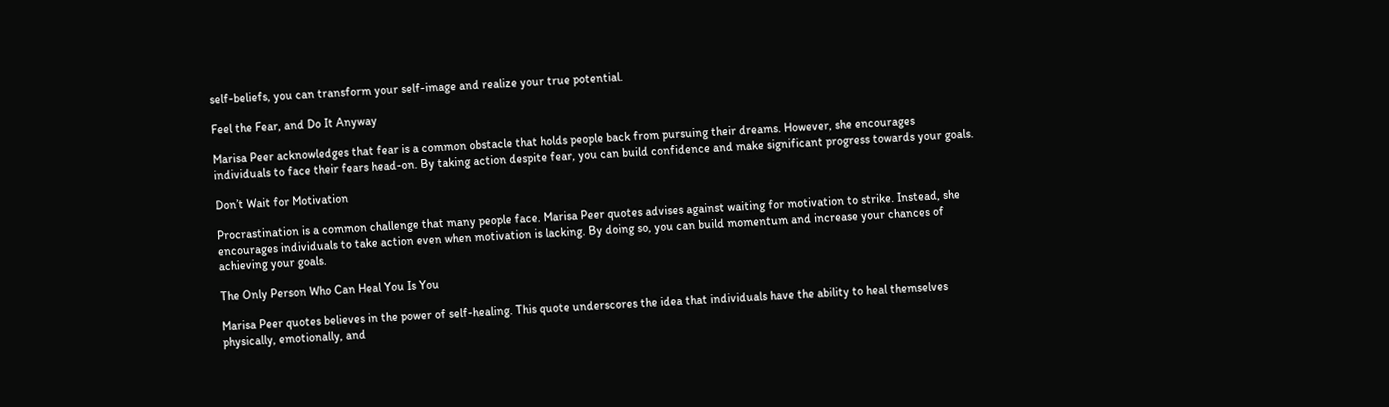self-beliefs, you can transform your self-image and realize your true potential.

Feel the Fear, and Do It Anyway

Marisa Peer acknowledges that fear is a common obstacle that holds people back from pursuing their dreams. However, she encourages individuals to face their fears head-on. By taking action despite fear, you can build confidence and make significant progress towards your goals.

Don’t Wait for Motivation

Procrastination is a common challenge that many people face. Marisa Peer quotes advises against waiting for motivation to strike. Instead, she encourages individuals to take action even when motivation is lacking. By doing so, you can build momentum and increase your chances of achieving your goals.

The Only Person Who Can Heal You Is You

Marisa Peer quotes believes in the power of self-healing. This quote underscores the idea that individuals have the ability to heal themselves physically, emotionally, and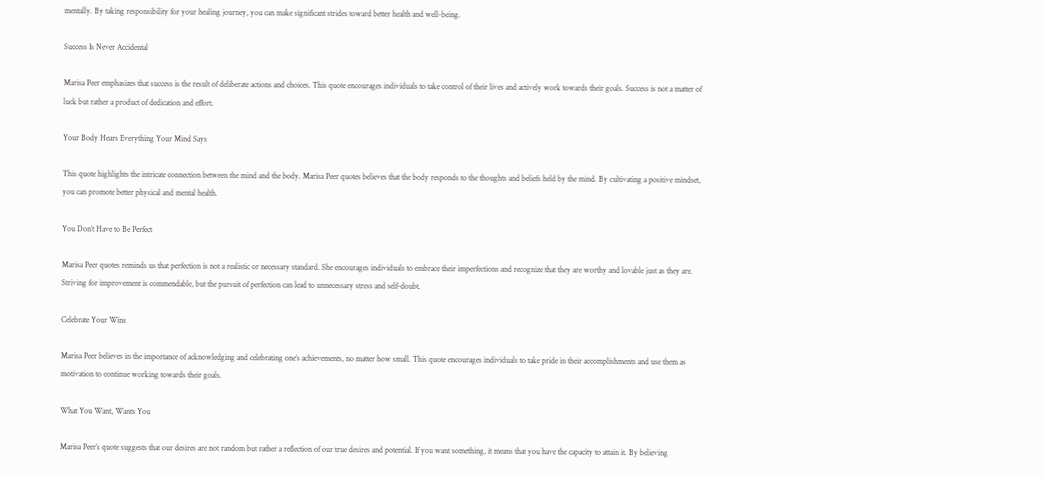mentally. By taking responsibility for your healing journey, you can make significant strides toward better health and well-being.

Success Is Never Accidental

Marisa Peer emphasizes that success is the result of deliberate actions and choices. This quote encourages individuals to take control of their lives and actively work towards their goals. Success is not a matter of luck but rather a product of dedication and effort.

Your Body Hears Everything Your Mind Says

This quote highlights the intricate connection between the mind and the body. Marisa Peer quotes believes that the body responds to the thoughts and beliefs held by the mind. By cultivating a positive mindset, you can promote better physical and mental health.

You Don’t Have to Be Perfect

Marisa Peer quotes reminds us that perfection is not a realistic or necessary standard. She encourages individuals to embrace their imperfections and recognize that they are worthy and lovable just as they are. Striving for improvement is commendable, but the pursuit of perfection can lead to unnecessary stress and self-doubt.

Celebrate Your Wins

Marisa Peer believes in the importance of acknowledging and celebrating one’s achievements, no matter how small. This quote encourages individuals to take pride in their accomplishments and use them as motivation to continue working towards their goals.

What You Want, Wants You

Marisa Peer’s quote suggests that our desires are not random but rather a reflection of our true desires and potential. If you want something, it means that you have the capacity to attain it. By believing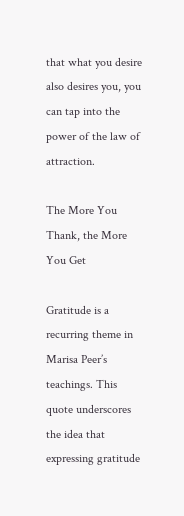that what you desire also desires you, you can tap into the power of the law of attraction.

The More You Thank, the More You Get

Gratitude is a recurring theme in Marisa Peer’s teachings. This quote underscores the idea that expressing gratitude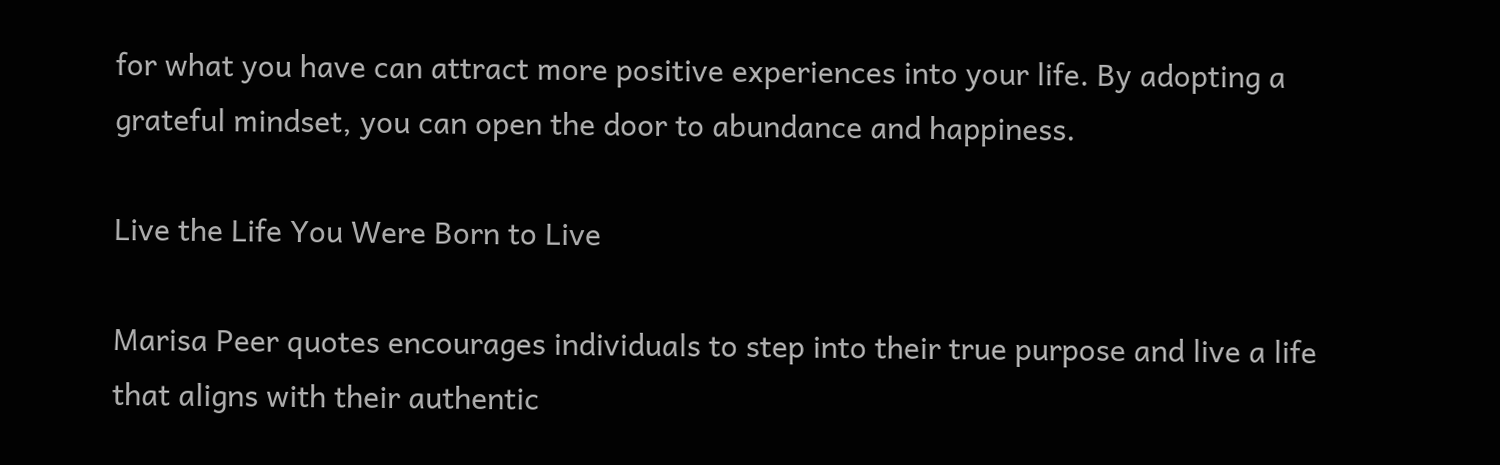for what you have can attract more positive experiences into your life. By adopting a grateful mindset, you can open the door to abundance and happiness.

Live the Life You Were Born to Live

Marisa Peer quotes encourages individuals to step into their true purpose and live a life that aligns with their authentic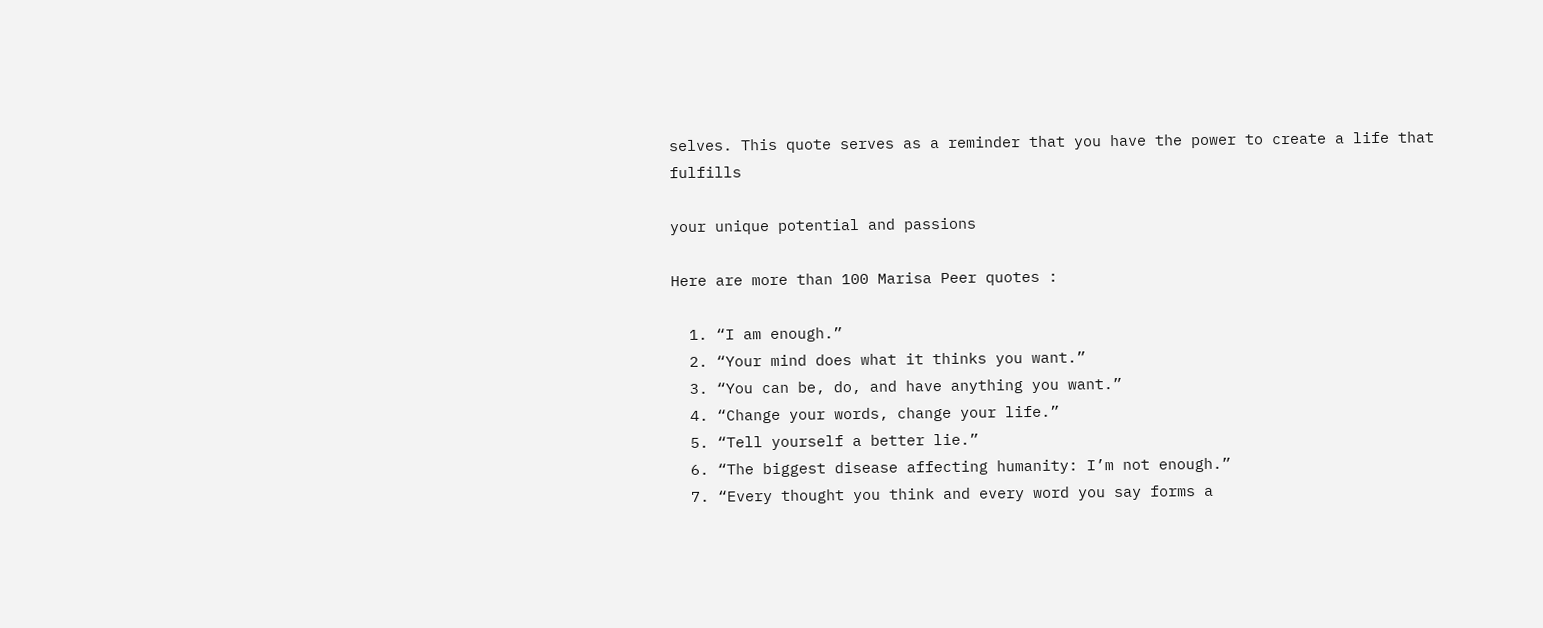selves. This quote serves as a reminder that you have the power to create a life that fulfills

your unique potential and passions

Here are more than 100 Marisa Peer quotes :

  1. “I am enough.”
  2. “Your mind does what it thinks you want.”
  3. “You can be, do, and have anything you want.”
  4. “Change your words, change your life.”
  5. “Tell yourself a better lie.”
  6. “The biggest disease affecting humanity: I’m not enough.”
  7. “Every thought you think and every word you say forms a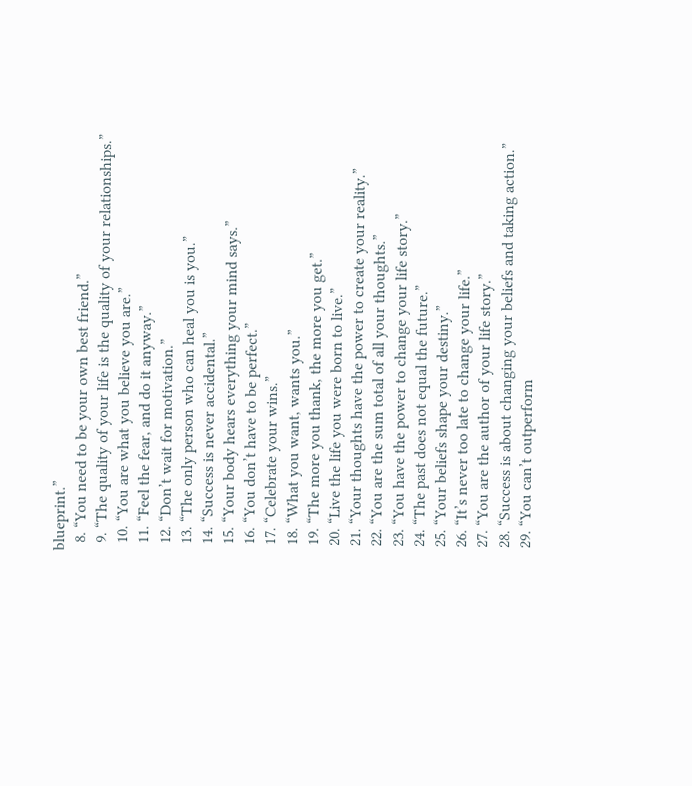blueprint.”
  8. “You need to be your own best friend.”
  9. “The quality of your life is the quality of your relationships.”
  10. “You are what you believe you are.”
  11. “Feel the fear, and do it anyway.”
  12. “Don’t wait for motivation.”
  13. “The only person who can heal you is you.”
  14. “Success is never accidental.”
  15. “Your body hears everything your mind says.”
  16. “You don’t have to be perfect.”
  17. “Celebrate your wins.”
  18. “What you want, wants you.”
  19. “The more you thank, the more you get.”
  20. “Live the life you were born to live.”
  21. “Your thoughts have the power to create your reality.”
  22. “You are the sum total of all your thoughts.”
  23. “You have the power to change your life story.”
  24. “The past does not equal the future.”
  25. “Your beliefs shape your destiny.”
  26. “It’s never too late to change your life.”
  27. “You are the author of your life story.”
  28. “Success is about changing your beliefs and taking action.”
  29. “You can’t outperform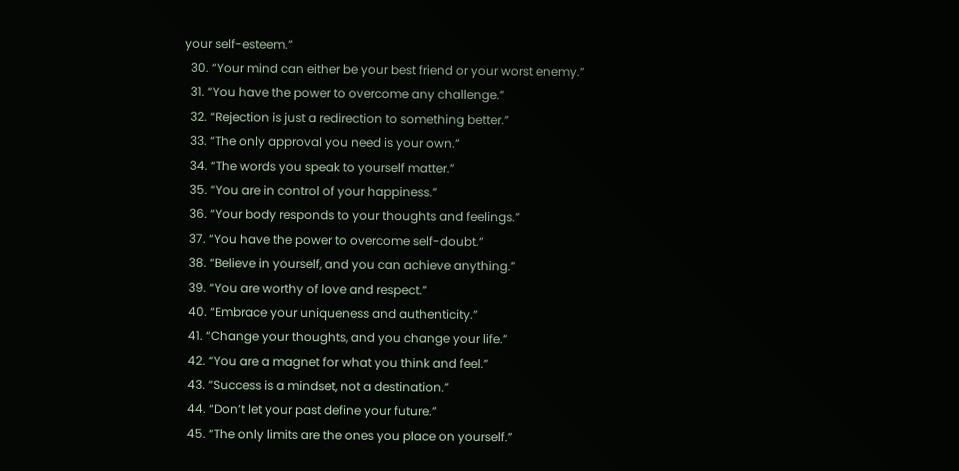your self-esteem.”
  30. “Your mind can either be your best friend or your worst enemy.”
  31. “You have the power to overcome any challenge.”
  32. “Rejection is just a redirection to something better.”
  33. “The only approval you need is your own.”
  34. “The words you speak to yourself matter.”
  35. “You are in control of your happiness.”
  36. “Your body responds to your thoughts and feelings.”
  37. “You have the power to overcome self-doubt.”
  38. “Believe in yourself, and you can achieve anything.”
  39. “You are worthy of love and respect.”
  40. “Embrace your uniqueness and authenticity.”
  41. “Change your thoughts, and you change your life.”
  42. “You are a magnet for what you think and feel.”
  43. “Success is a mindset, not a destination.”
  44. “Don’t let your past define your future.”
  45. “The only limits are the ones you place on yourself.”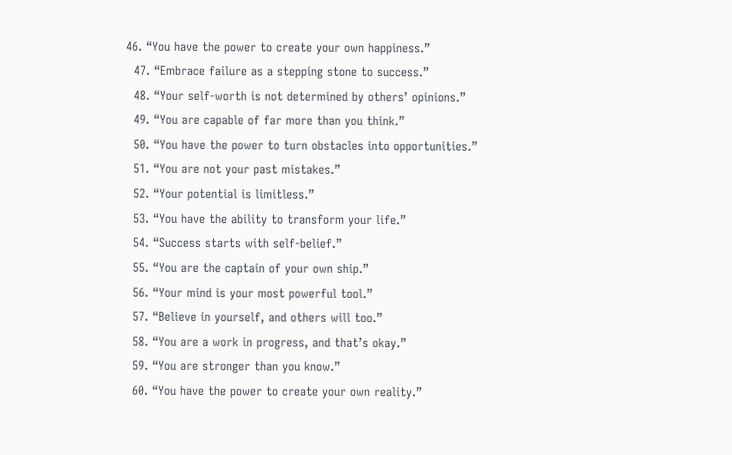46. “You have the power to create your own happiness.”
  47. “Embrace failure as a stepping stone to success.”
  48. “Your self-worth is not determined by others’ opinions.”
  49. “You are capable of far more than you think.”
  50. “You have the power to turn obstacles into opportunities.”
  51. “You are not your past mistakes.”
  52. “Your potential is limitless.”
  53. “You have the ability to transform your life.”
  54. “Success starts with self-belief.”
  55. “You are the captain of your own ship.”
  56. “Your mind is your most powerful tool.”
  57. “Believe in yourself, and others will too.”
  58. “You are a work in progress, and that’s okay.”
  59. “You are stronger than you know.”
  60. “You have the power to create your own reality.”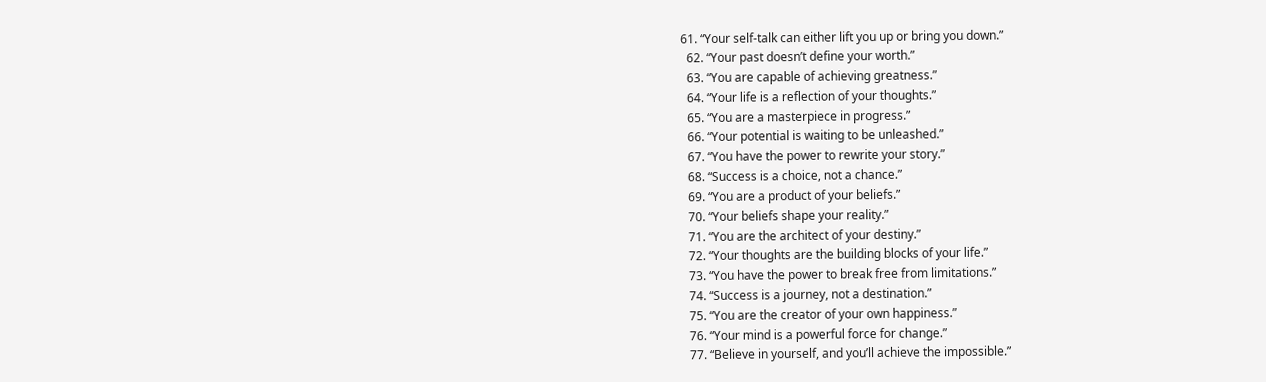61. “Your self-talk can either lift you up or bring you down.”
  62. “Your past doesn’t define your worth.”
  63. “You are capable of achieving greatness.”
  64. “Your life is a reflection of your thoughts.”
  65. “You are a masterpiece in progress.”
  66. “Your potential is waiting to be unleashed.”
  67. “You have the power to rewrite your story.”
  68. “Success is a choice, not a chance.”
  69. “You are a product of your beliefs.”
  70. “Your beliefs shape your reality.”
  71. “You are the architect of your destiny.”
  72. “Your thoughts are the building blocks of your life.”
  73. “You have the power to break free from limitations.”
  74. “Success is a journey, not a destination.”
  75. “You are the creator of your own happiness.”
  76. “Your mind is a powerful force for change.”
  77. “Believe in yourself, and you’ll achieve the impossible.”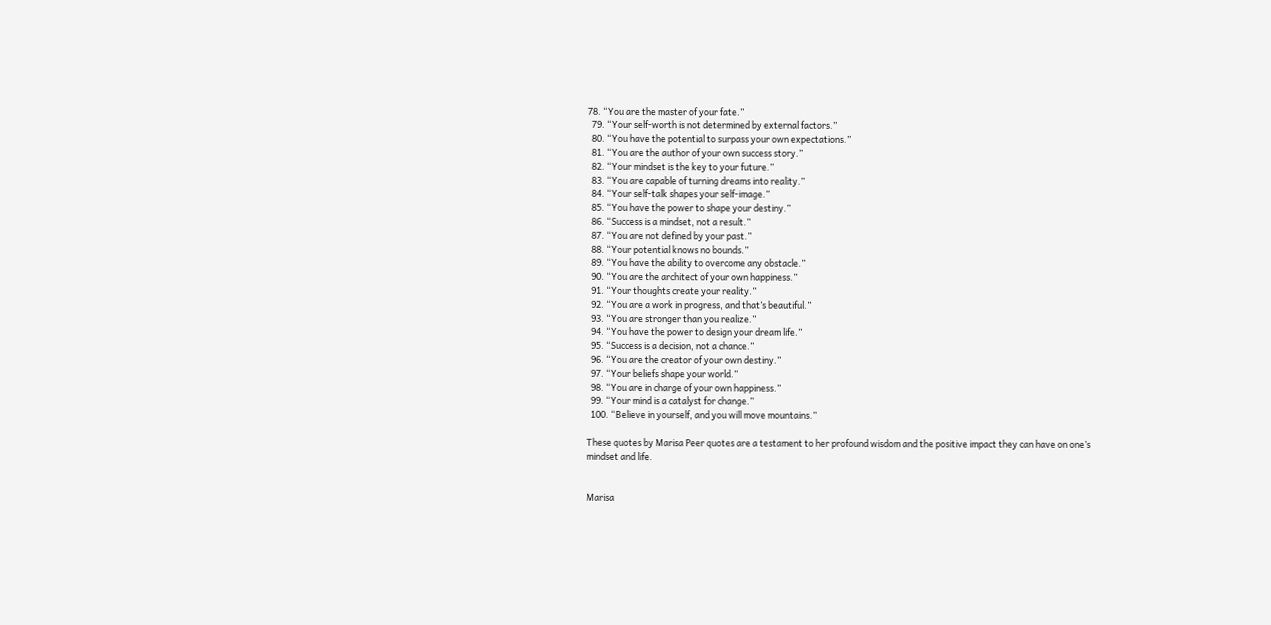78. “You are the master of your fate.”
  79. “Your self-worth is not determined by external factors.”
  80. “You have the potential to surpass your own expectations.”
  81. “You are the author of your own success story.”
  82. “Your mindset is the key to your future.”
  83. “You are capable of turning dreams into reality.”
  84. “Your self-talk shapes your self-image.”
  85. “You have the power to shape your destiny.”
  86. “Success is a mindset, not a result.”
  87. “You are not defined by your past.”
  88. “Your potential knows no bounds.”
  89. “You have the ability to overcome any obstacle.”
  90. “You are the architect of your own happiness.”
  91. “Your thoughts create your reality.”
  92. “You are a work in progress, and that’s beautiful.”
  93. “You are stronger than you realize.”
  94. “You have the power to design your dream life.”
  95. “Success is a decision, not a chance.”
  96. “You are the creator of your own destiny.”
  97. “Your beliefs shape your world.”
  98. “You are in charge of your own happiness.”
  99. “Your mind is a catalyst for change.”
  100. “Believe in yourself, and you will move mountains.”

These quotes by Marisa Peer quotes are a testament to her profound wisdom and the positive impact they can have on one’s mindset and life.


Marisa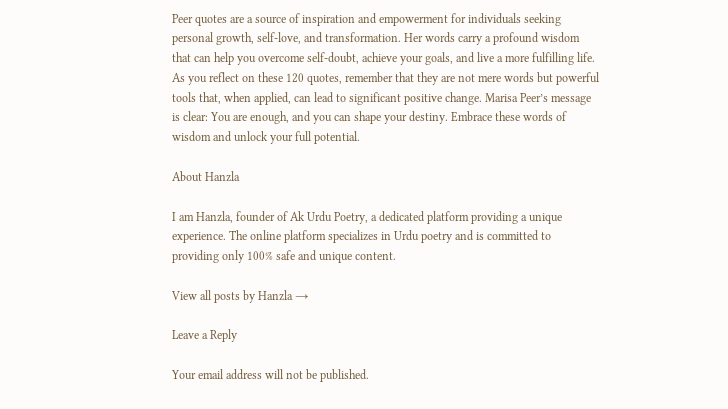Peer quotes are a source of inspiration and empowerment for individuals seeking personal growth, self-love, and transformation. Her words carry a profound wisdom that can help you overcome self-doubt, achieve your goals, and live a more fulfilling life. As you reflect on these 120 quotes, remember that they are not mere words but powerful tools that, when applied, can lead to significant positive change. Marisa Peer’s message is clear: You are enough, and you can shape your destiny. Embrace these words of wisdom and unlock your full potential.

About Hanzla

I am Hanzla, founder of Ak Urdu Poetry, a dedicated platform providing a unique experience. The online platform specializes in Urdu poetry and is committed to providing only 100% safe and unique content.

View all posts by Hanzla →

Leave a Reply

Your email address will not be published.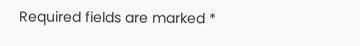Required fields are marked *